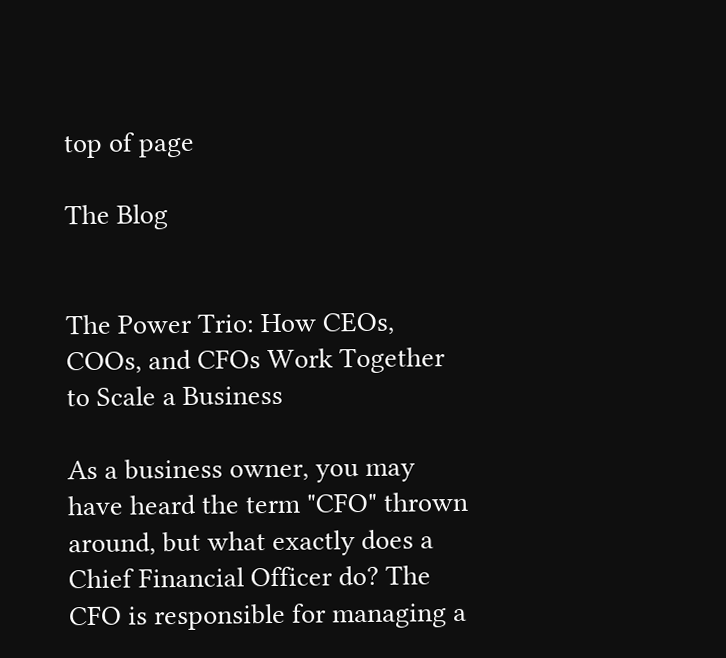top of page

The Blog


The Power Trio: How CEOs, COOs, and CFOs Work Together to Scale a Business

As a business owner, you may have heard the term "CFO" thrown around, but what exactly does a Chief Financial Officer do? The CFO is responsible for managing a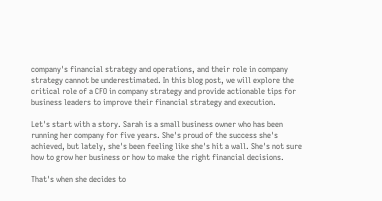company's financial strategy and operations, and their role in company strategy cannot be underestimated. In this blog post, we will explore the critical role of a CFO in company strategy and provide actionable tips for business leaders to improve their financial strategy and execution.

Let's start with a story. Sarah is a small business owner who has been running her company for five years. She's proud of the success she's achieved, but lately, she's been feeling like she's hit a wall. She's not sure how to grow her business or how to make the right financial decisions.

That's when she decides to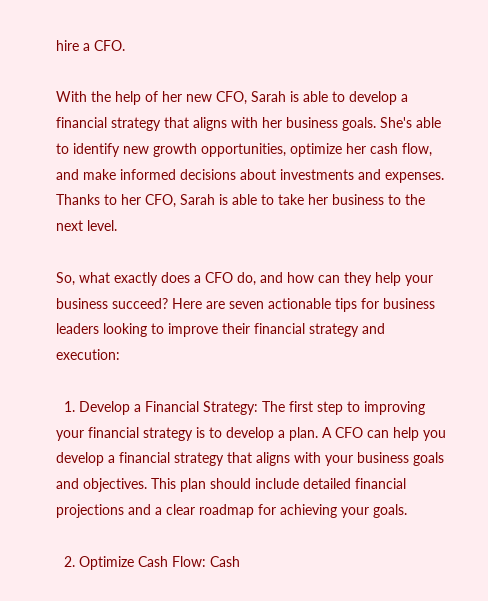hire a CFO.

With the help of her new CFO, Sarah is able to develop a financial strategy that aligns with her business goals. She's able to identify new growth opportunities, optimize her cash flow, and make informed decisions about investments and expenses. Thanks to her CFO, Sarah is able to take her business to the next level.

So, what exactly does a CFO do, and how can they help your business succeed? Here are seven actionable tips for business leaders looking to improve their financial strategy and execution:

  1. Develop a Financial Strategy: The first step to improving your financial strategy is to develop a plan. A CFO can help you develop a financial strategy that aligns with your business goals and objectives. This plan should include detailed financial projections and a clear roadmap for achieving your goals.

  2. Optimize Cash Flow: Cash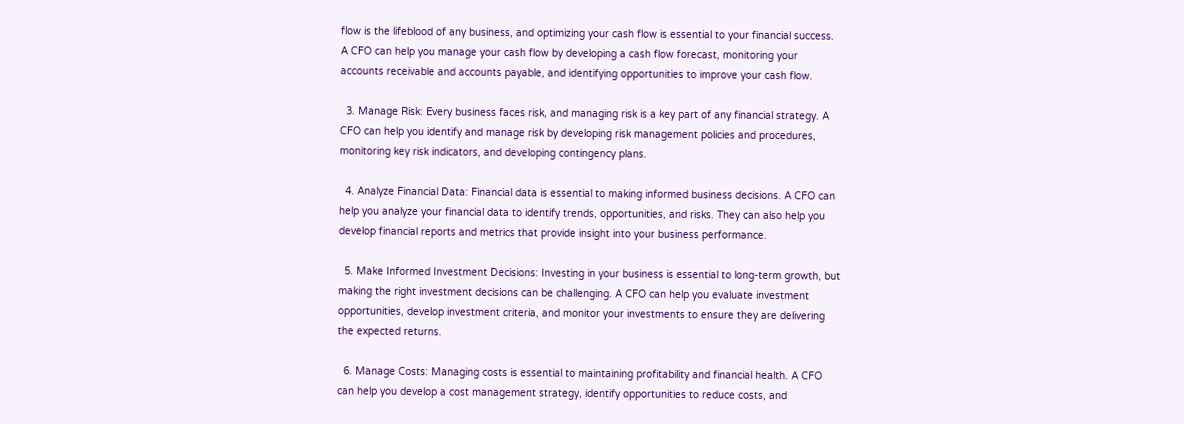flow is the lifeblood of any business, and optimizing your cash flow is essential to your financial success. A CFO can help you manage your cash flow by developing a cash flow forecast, monitoring your accounts receivable and accounts payable, and identifying opportunities to improve your cash flow.

  3. Manage Risk: Every business faces risk, and managing risk is a key part of any financial strategy. A CFO can help you identify and manage risk by developing risk management policies and procedures, monitoring key risk indicators, and developing contingency plans.

  4. Analyze Financial Data: Financial data is essential to making informed business decisions. A CFO can help you analyze your financial data to identify trends, opportunities, and risks. They can also help you develop financial reports and metrics that provide insight into your business performance.

  5. Make Informed Investment Decisions: Investing in your business is essential to long-term growth, but making the right investment decisions can be challenging. A CFO can help you evaluate investment opportunities, develop investment criteria, and monitor your investments to ensure they are delivering the expected returns.

  6. Manage Costs: Managing costs is essential to maintaining profitability and financial health. A CFO can help you develop a cost management strategy, identify opportunities to reduce costs, and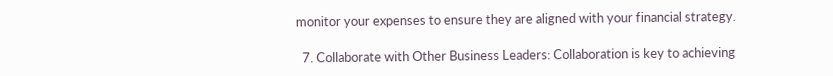monitor your expenses to ensure they are aligned with your financial strategy.

  7. Collaborate with Other Business Leaders: Collaboration is key to achieving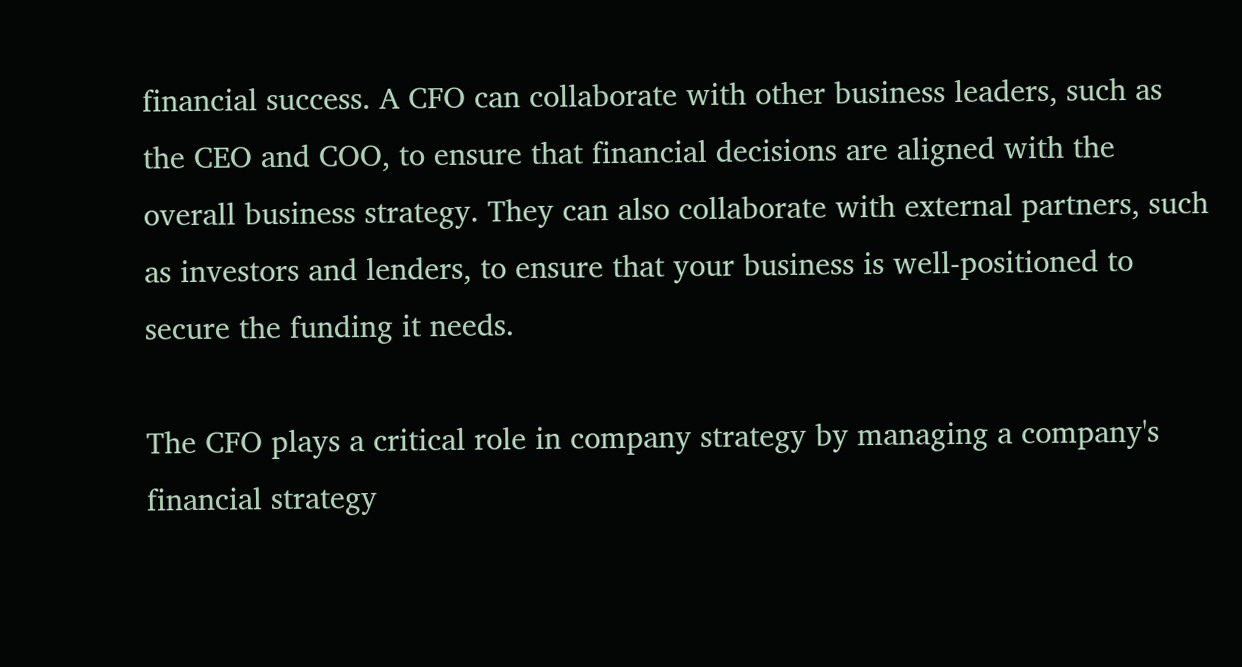financial success. A CFO can collaborate with other business leaders, such as the CEO and COO, to ensure that financial decisions are aligned with the overall business strategy. They can also collaborate with external partners, such as investors and lenders, to ensure that your business is well-positioned to secure the funding it needs.

The CFO plays a critical role in company strategy by managing a company's financial strategy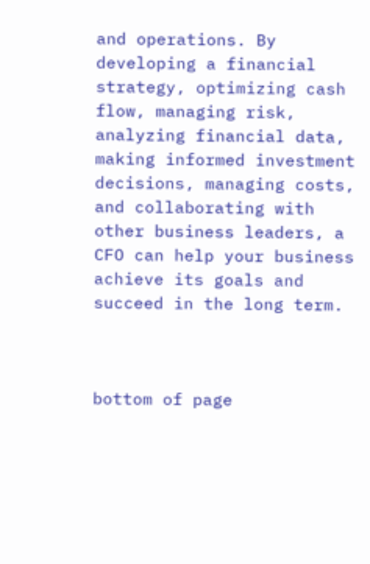and operations. By developing a financial strategy, optimizing cash flow, managing risk, analyzing financial data, making informed investment decisions, managing costs, and collaborating with other business leaders, a CFO can help your business achieve its goals and succeed in the long term.



bottom of page